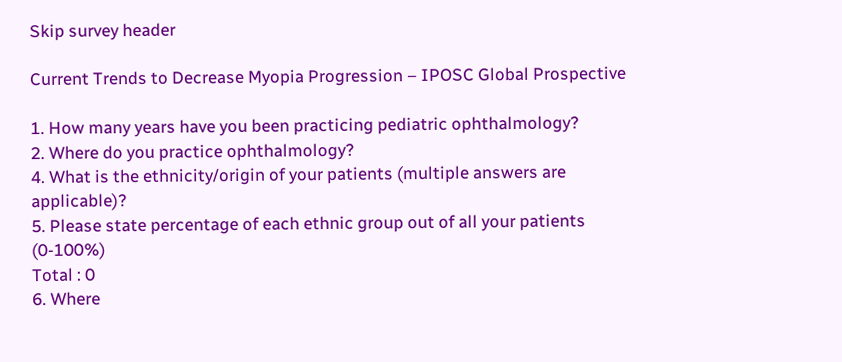Skip survey header

Current Trends to Decrease Myopia Progression – IPOSC Global Prospective

1. How many years have you been practicing pediatric ophthalmology?
2. Where do you practice ophthalmology?
4. What is the ethnicity/origin of your patients (multiple answers are applicable)?
5. Please state percentage of each ethnic group out of all your patients (0-100%)
Total : 0
6. Where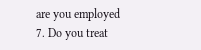are you employed
7. Do you treat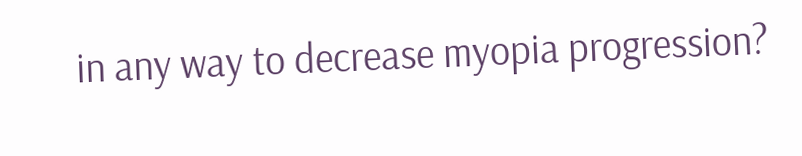in any way to decrease myopia progression?